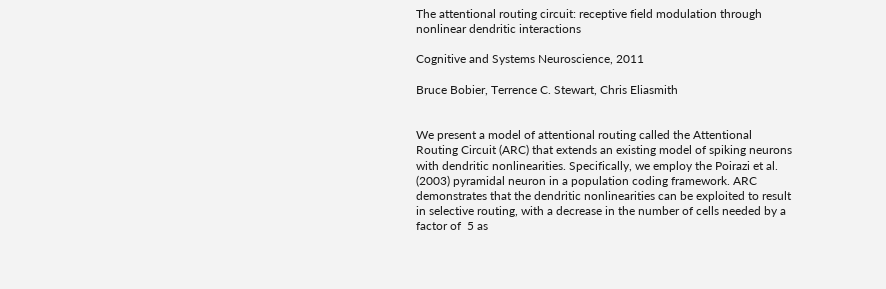The attentional routing circuit: receptive field modulation through nonlinear dendritic interactions

Cognitive and Systems Neuroscience, 2011

Bruce Bobier, Terrence C. Stewart, Chris Eliasmith


We present a model of attentional routing called the Attentional Routing Circuit (ARC) that extends an existing model of spiking neurons with dendritic nonlinearities. Specifically, we employ the Poirazi et al. (2003) pyramidal neuron in a population coding framework. ARC demonstrates that the dendritic nonlinearities can be exploited to result in selective routing, with a decrease in the number of cells needed by a factor of  5 as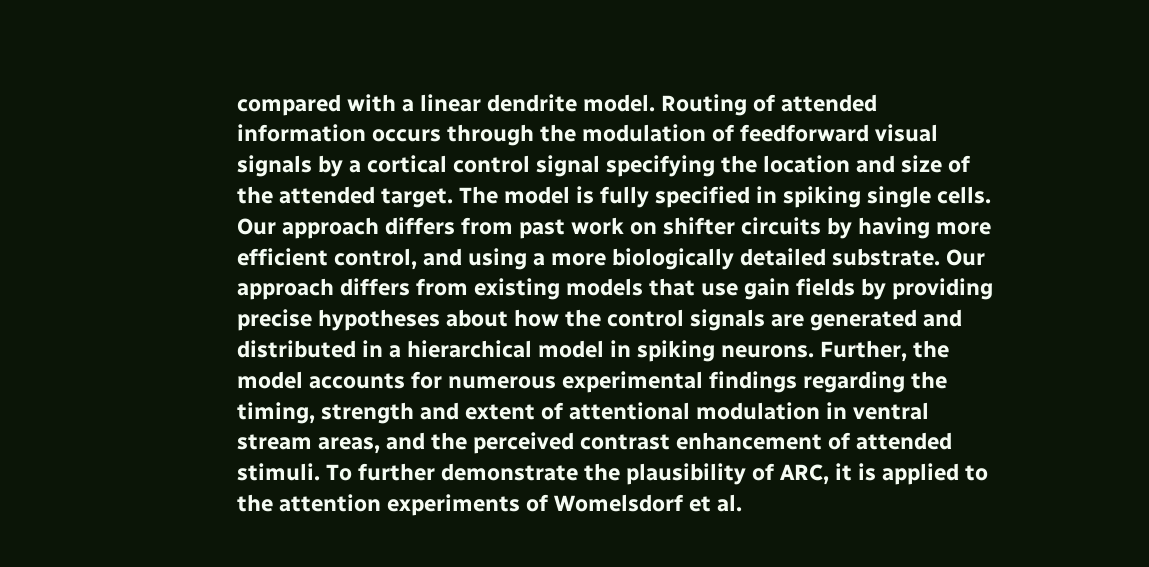compared with a linear dendrite model. Routing of attended information occurs through the modulation of feedforward visual signals by a cortical control signal specifying the location and size of the attended target. The model is fully specified in spiking single cells. Our approach differs from past work on shifter circuits by having more efficient control, and using a more biologically detailed substrate. Our approach differs from existing models that use gain fields by providing precise hypotheses about how the control signals are generated and distributed in a hierarchical model in spiking neurons. Further, the model accounts for numerous experimental findings regarding the timing, strength and extent of attentional modulation in ventral stream areas, and the perceived contrast enhancement of attended stimuli. To further demonstrate the plausibility of ARC, it is applied to the attention experiments of Womelsdorf et al.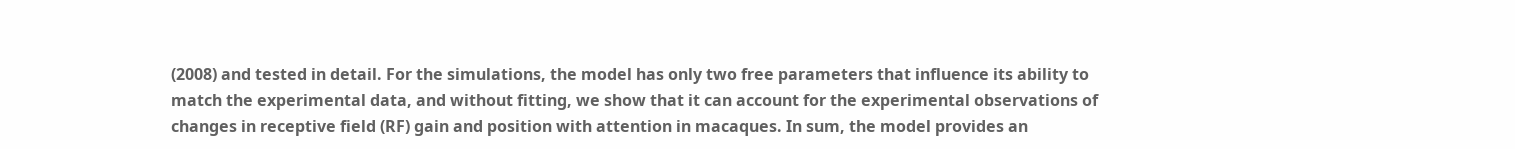(2008) and tested in detail. For the simulations, the model has only two free parameters that influence its ability to match the experimental data, and without fitting, we show that it can account for the experimental observations of changes in receptive field (RF) gain and position with attention in macaques. In sum, the model provides an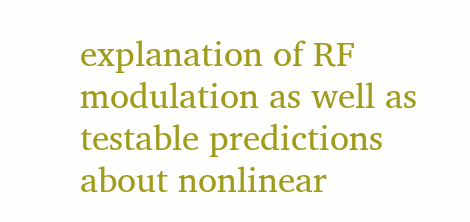explanation of RF modulation as well as testable predictions about nonlinear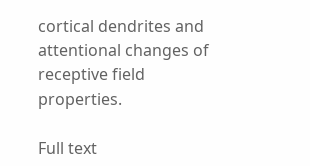cortical dendrites and attentional changes of receptive field properties.

Full text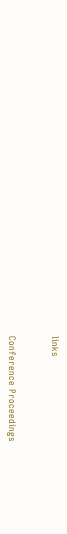links


Conference Proceedings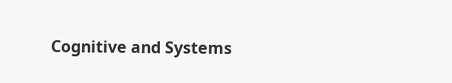Cognitive and Systems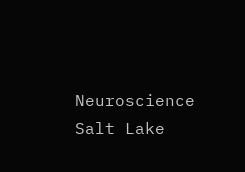Neuroscience
Salt Lake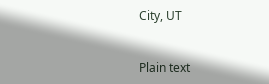City, UT


Plain text